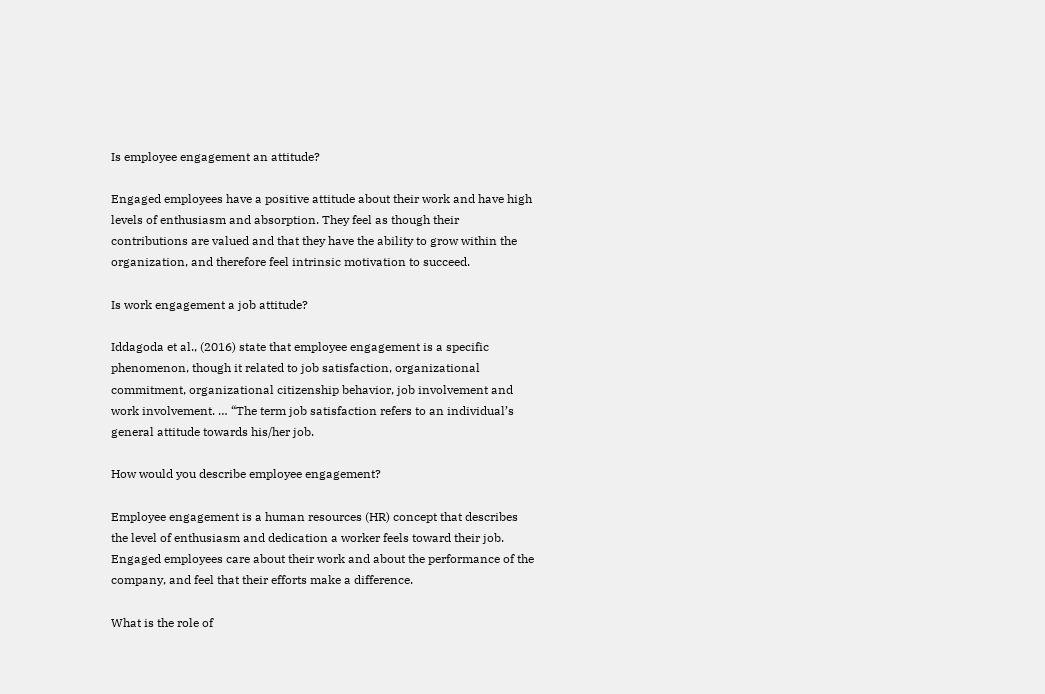Is employee engagement an attitude?

Engaged employees have a positive attitude about their work and have high levels of enthusiasm and absorption. They feel as though their contributions are valued and that they have the ability to grow within the organization, and therefore feel intrinsic motivation to succeed.

Is work engagement a job attitude?

Iddagoda et al., (2016) state that employee engagement is a specific phenomenon, though it related to job satisfaction, organizational commitment, organizational citizenship behavior, job involvement and work involvement. … “The term job satisfaction refers to an individual’s general attitude towards his/her job.

How would you describe employee engagement?

Employee engagement is a human resources (HR) concept that describes the level of enthusiasm and dedication a worker feels toward their job. Engaged employees care about their work and about the performance of the company, and feel that their efforts make a difference.

What is the role of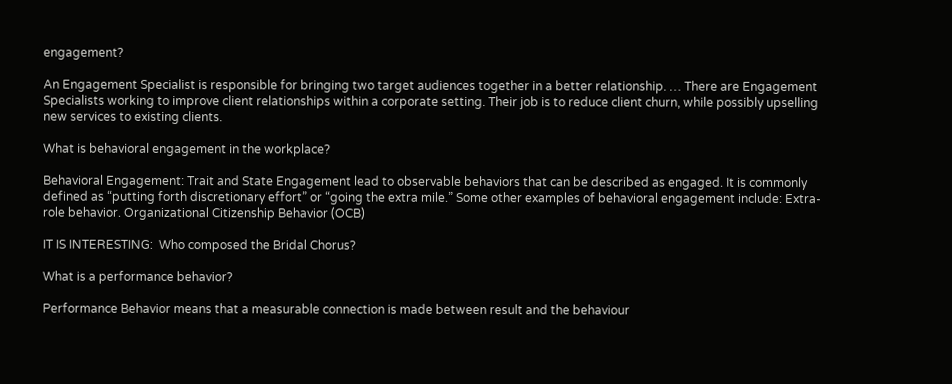engagement?

An Engagement Specialist is responsible for bringing two target audiences together in a better relationship. … There are Engagement Specialists working to improve client relationships within a corporate setting. Their job is to reduce client churn, while possibly upselling new services to existing clients.

What is behavioral engagement in the workplace?

Behavioral Engagement: Trait and State Engagement lead to observable behaviors that can be described as engaged. It is commonly defined as “putting forth discretionary effort” or “going the extra mile.” Some other examples of behavioral engagement include: Extra-role behavior. Organizational Citizenship Behavior (OCB)

IT IS INTERESTING:  Who composed the Bridal Chorus?

What is a performance behavior?

Performance Behavior means that a measurable connection is made between result and the behaviour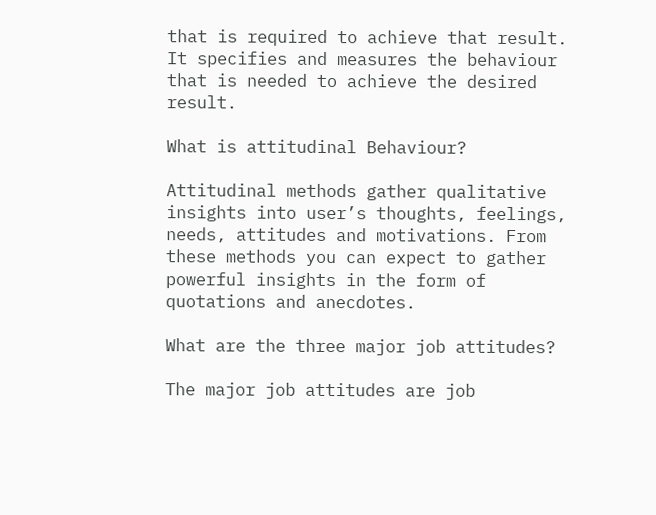that is required to achieve that result. It specifies and measures the behaviour that is needed to achieve the desired result.

What is attitudinal Behaviour?

Attitudinal methods gather qualitative insights into user’s thoughts, feelings, needs, attitudes and motivations. From these methods you can expect to gather powerful insights in the form of quotations and anecdotes.

What are the three major job attitudes?

The major job attitudes are job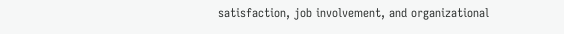satisfaction, job involvement, and organizational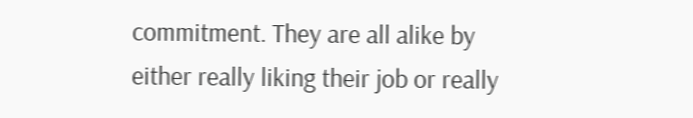commitment. They are all alike by either really liking their job or really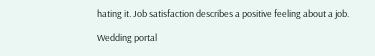hating it. Job satisfaction describes a positive feeling about a job.

Wedding portal